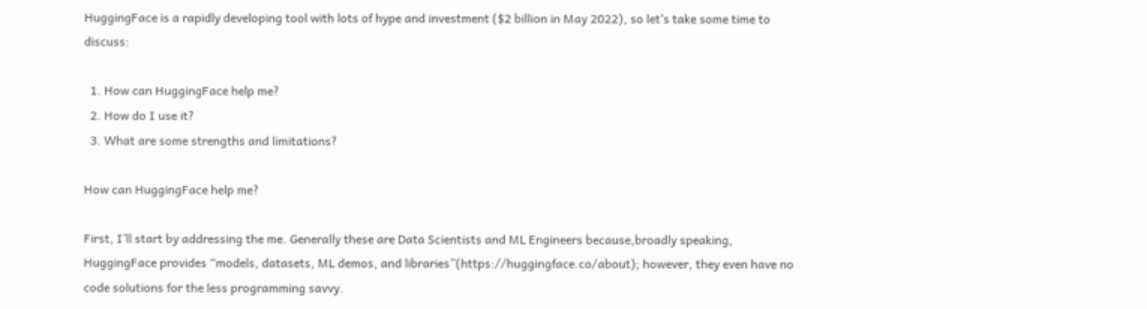HuggingFace is a rapidly developing tool with lots of hype and investment ($2 billion in May 2022), so let’s take some time to discuss:

  1. How can HuggingFace help me?
  2. How do I use it?
  3. What are some strengths and limitations?

How can HuggingFace help me?

First, I’ll start by addressing the me. Generally these are Data Scientists and ML Engineers because,broadly speaking, HuggingFace provides “models, datasets, ML demos, and libraries”(https://huggingface.co/about); however, they even have no code solutions for the less programming savvy.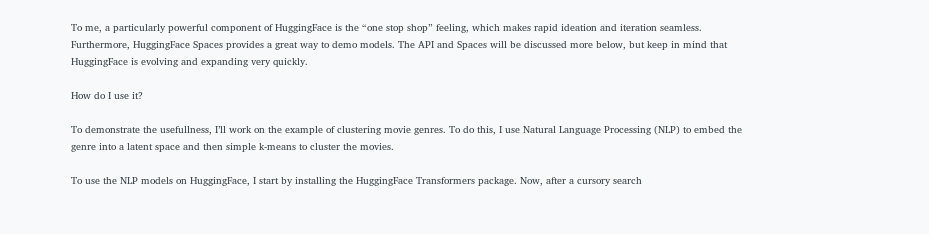To me, a particularly powerful component of HuggingFace is the “one stop shop” feeling, which makes rapid ideation and iteration seamless. Furthermore, HuggingFace Spaces provides a great way to demo models. The API and Spaces will be discussed more below, but keep in mind that HuggingFace is evolving and expanding very quickly.

How do I use it?

To demonstrate the usefullness, I’ll work on the example of clustering movie genres. To do this, I use Natural Language Processing (NLP) to embed the genre into a latent space and then simple k-means to cluster the movies.

To use the NLP models on HuggingFace, I start by installing the HuggingFace Transformers package. Now, after a cursory search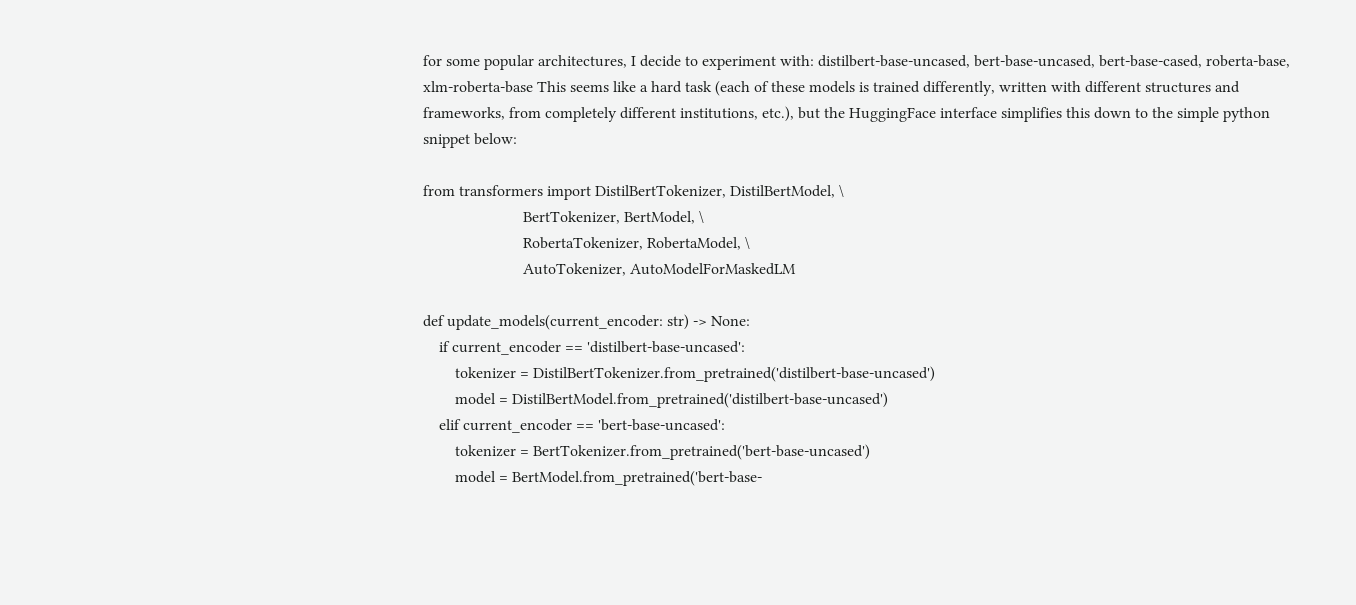for some popular architectures, I decide to experiment with: distilbert-base-uncased, bert-base-uncased, bert-base-cased, roberta-base, xlm-roberta-base This seems like a hard task (each of these models is trained differently, written with different structures and frameworks, from completely different institutions, etc.), but the HuggingFace interface simplifies this down to the simple python snippet below:

from transformers import DistilBertTokenizer, DistilBertModel, \
                         BertTokenizer, BertModel, \
                         RobertaTokenizer, RobertaModel, \
                         AutoTokenizer, AutoModelForMaskedLM

def update_models(current_encoder: str) -> None:
    if current_encoder == 'distilbert-base-uncased':
        tokenizer = DistilBertTokenizer.from_pretrained('distilbert-base-uncased')
        model = DistilBertModel.from_pretrained('distilbert-base-uncased')
    elif current_encoder == 'bert-base-uncased':
        tokenizer = BertTokenizer.from_pretrained('bert-base-uncased')
        model = BertModel.from_pretrained('bert-base-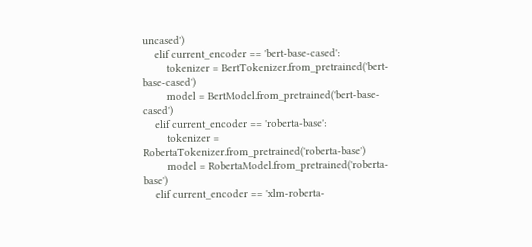uncased')
    elif current_encoder == 'bert-base-cased':
        tokenizer = BertTokenizer.from_pretrained('bert-base-cased')
        model = BertModel.from_pretrained('bert-base-cased')
    elif current_encoder == 'roberta-base':
        tokenizer = RobertaTokenizer.from_pretrained('roberta-base')
        model = RobertaModel.from_pretrained('roberta-base')
    elif current_encoder == 'xlm-roberta-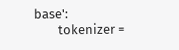base':
        tokenizer =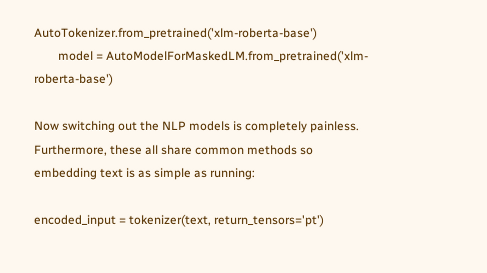AutoTokenizer.from_pretrained('xlm-roberta-base')
        model = AutoModelForMaskedLM.from_pretrained('xlm-roberta-base')

Now switching out the NLP models is completely painless. Furthermore, these all share common methods so embedding text is as simple as running:

encoded_input = tokenizer(text, return_tensors='pt')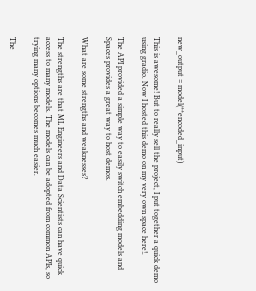new_output = model(**encoded_input)

This is awesome! But to really sell the project, I put together a quick demo using gradio. Now I hosted this demo on my very own space here!.

The API provided a simple way to easily switch embedding models and Spaces provides a great way to host demos.

What are some strengths and weaknesses?

The strengths are that ML Engineers and Data Scientists can have quick access to many models. The models can be adopted from common APIs, so trying many options becomes much easier.

The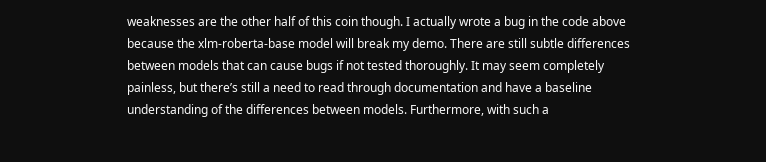weaknesses are the other half of this coin though. I actually wrote a bug in the code above because the xlm-roberta-base model will break my demo. There are still subtle differences between models that can cause bugs if not tested thoroughly. It may seem completely painless, but there’s still a need to read through documentation and have a baseline understanding of the differences between models. Furthermore, with such a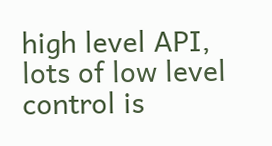high level API, lots of low level control is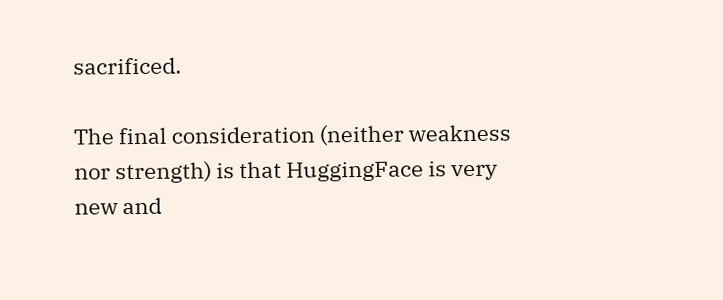sacrificed.

The final consideration (neither weakness nor strength) is that HuggingFace is very new and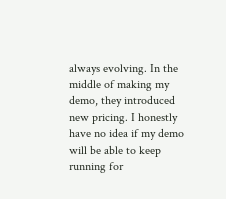always evolving. In the middle of making my demo, they introduced new pricing. I honestly have no idea if my demo will be able to keep running for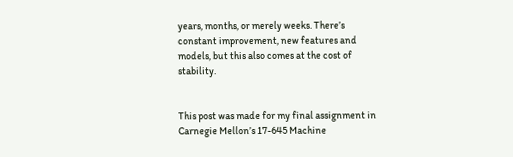years, months, or merely weeks. There’s constant improvement, new features and models, but this also comes at the cost of stability.


This post was made for my final assignment in Carnegie Mellon’s 17-645 Machine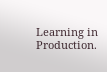Learning in Production.